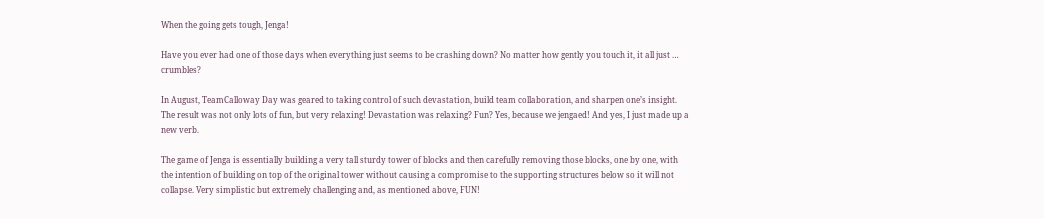When the going gets tough, Jenga!

Have you ever had one of those days when everything just seems to be crashing down? No matter how gently you touch it, it all just … crumbles?

In August, TeamCalloway Day was geared to taking control of such devastation, build team collaboration, and sharpen one’s insight. The result was not only lots of fun, but very relaxing! Devastation was relaxing? Fun? Yes, because we jengaed! And yes, I just made up a new verb.

The game of Jenga is essentially building a very tall sturdy tower of blocks and then carefully removing those blocks, one by one, with the intention of building on top of the original tower without causing a compromise to the supporting structures below so it will not collapse. Very simplistic but extremely challenging and, as mentioned above, FUN!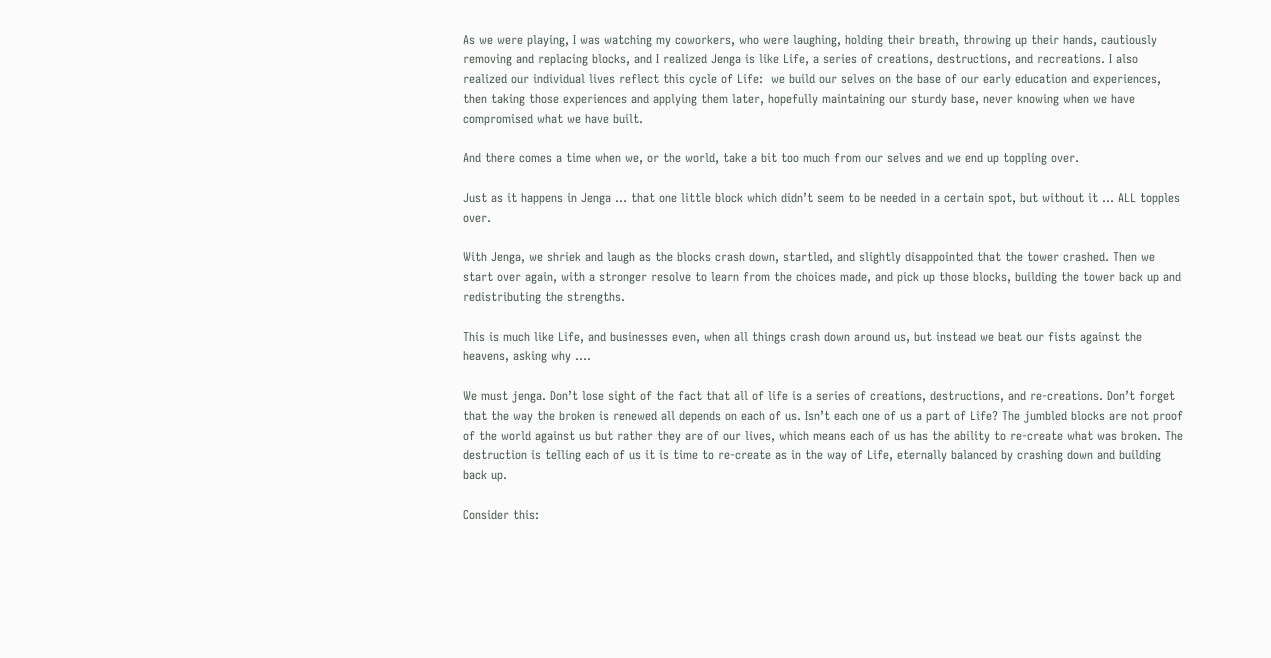As we were playing, I was watching my coworkers, who were laughing, holding their breath, throwing up their hands, cautiously removing and replacing blocks, and I realized Jenga is like Life, a series of creations, destructions, and recreations. I also realized our individual lives reflect this cycle of Life:  we build our selves on the base of our early education and experiences, then taking those experiences and applying them later, hopefully maintaining our sturdy base, never knowing when we have compromised what we have built.

And there comes a time when we, or the world, take a bit too much from our selves and we end up toppling over.

Just as it happens in Jenga … that one little block which didn’t seem to be needed in a certain spot, but without it … ALL topples over.

With Jenga, we shriek and laugh as the blocks crash down, startled, and slightly disappointed that the tower crashed. Then we start over again, with a stronger resolve to learn from the choices made, and pick up those blocks, building the tower back up and redistributing the strengths.

This is much like Life, and businesses even, when all things crash down around us, but instead we beat our fists against the heavens, asking why ….

We must jenga. Don’t lose sight of the fact that all of life is a series of creations, destructions, and re-creations. Don’t forget that the way the broken is renewed all depends on each of us. Isn’t each one of us a part of Life? The jumbled blocks are not proof of the world against us but rather they are of our lives, which means each of us has the ability to re-create what was broken. The destruction is telling each of us it is time to re-create as in the way of Life, eternally balanced by crashing down and building back up.

Consider this: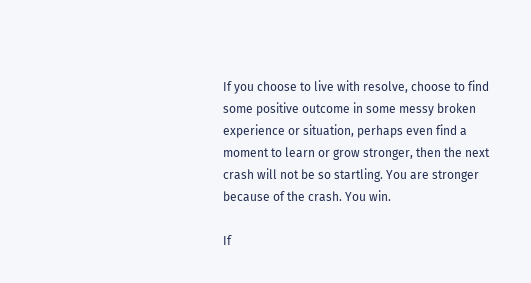If you choose to live with resolve, choose to find some positive outcome in some messy broken experience or situation, perhaps even find a moment to learn or grow stronger, then the next crash will not be so startling. You are stronger because of the crash. You win.

If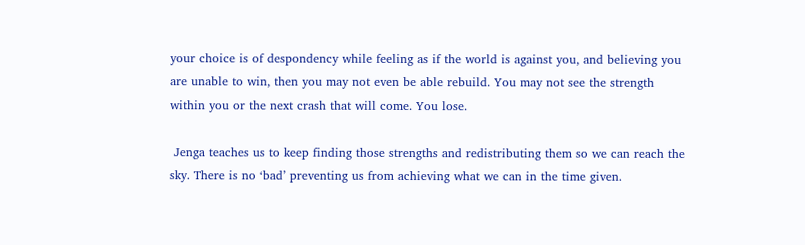your choice is of despondency while feeling as if the world is against you, and believing you are unable to win, then you may not even be able rebuild. You may not see the strength within you or the next crash that will come. You lose.

 Jenga teaches us to keep finding those strengths and redistributing them so we can reach the sky. There is no ‘bad’ preventing us from achieving what we can in the time given.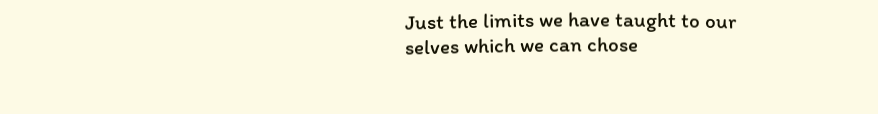Just the limits we have taught to our selves which we can chose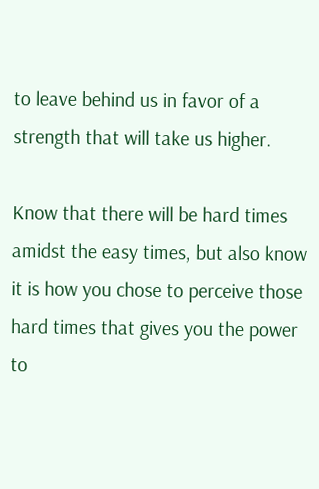to leave behind us in favor of a strength that will take us higher.

Know that there will be hard times amidst the easy times, but also know it is how you chose to perceive those hard times that gives you the power to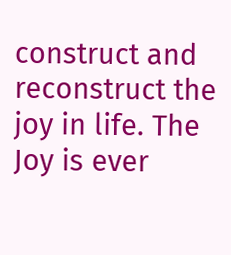construct and reconstruct the joy in life. The Joy is ever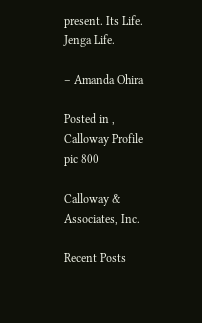present. Its Life. Jenga Life.

– Amanda Ohira

Posted in ,
Calloway Profile pic 800

Calloway & Associates, Inc.

Recent Posts